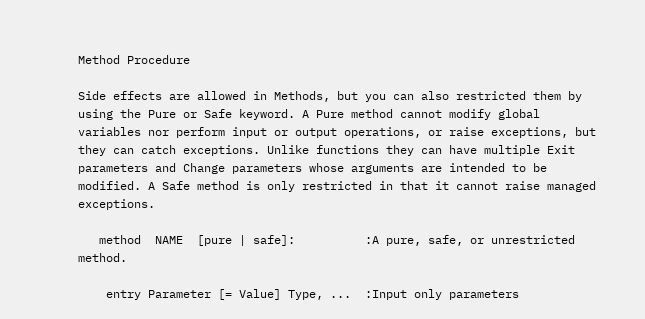Method Procedure

Side effects are allowed in Methods, but you can also restricted them by using the Pure or Safe keyword. A Pure method cannot modify global variables nor perform input or output operations, or raise exceptions, but they can catch exceptions. Unlike functions they can have multiple Exit parameters and Change parameters whose arguments are intended to be modified. A Safe method is only restricted in that it cannot raise managed exceptions.

   method  NAME  [pure | safe]:          :A pure, safe, or unrestricted method.

    entry Parameter [= Value] Type, ...  :Input only parameters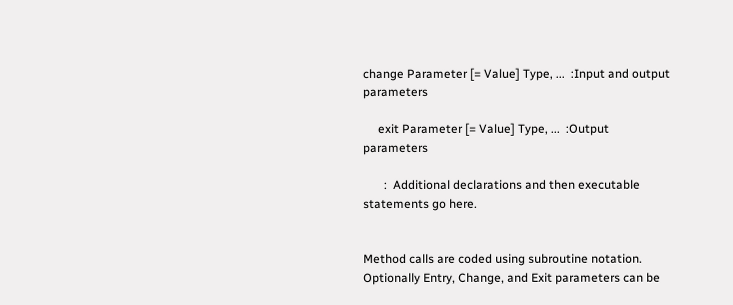change Parameter [= Value] Type, ...  :Input and output parameters

     exit Parameter [= Value] Type, ...  :Output parameters

       :  Additional declarations and then executable statements go here.


Method calls are coded using subroutine notation. Optionally Entry, Change, and Exit parameters can be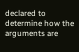declared to determine how the arguments are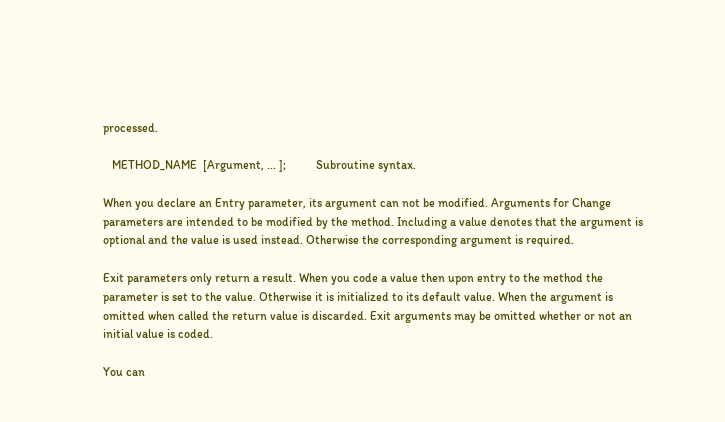processed.

   METHOD_NAME  [Argument, ... ];          Subroutine syntax.

When you declare an Entry parameter, its argument can not be modified. Arguments for Change parameters are intended to be modified by the method. Including a value denotes that the argument is optional and the value is used instead. Otherwise the corresponding argument is required.

Exit parameters only return a result. When you code a value then upon entry to the method the parameter is set to the value. Otherwise it is initialized to its default value. When the argument is omitted when called the return value is discarded. Exit arguments may be omitted whether or not an initial value is coded.

You can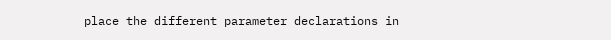place the different parameter declarations in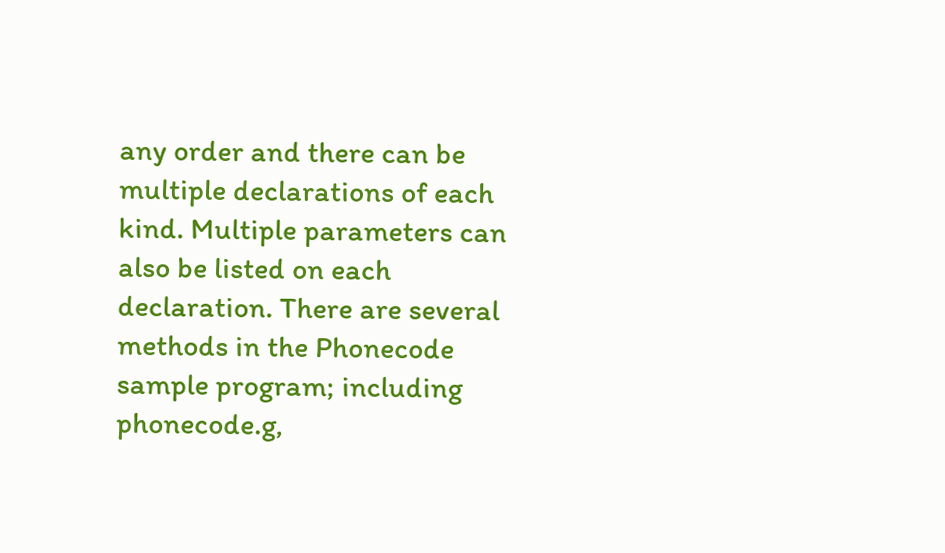any order and there can be multiple declarations of each kind. Multiple parameters can also be listed on each declaration. There are several methods in the Phonecode sample program; including phonecode.g,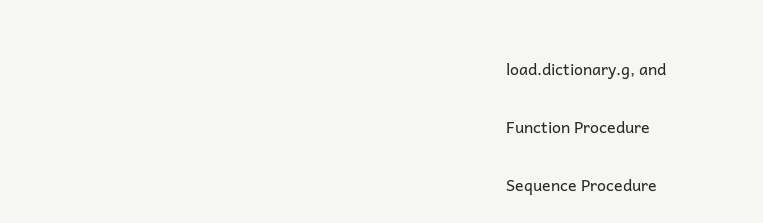load.dictionary.g, and

Function Procedure

Sequence Procedure